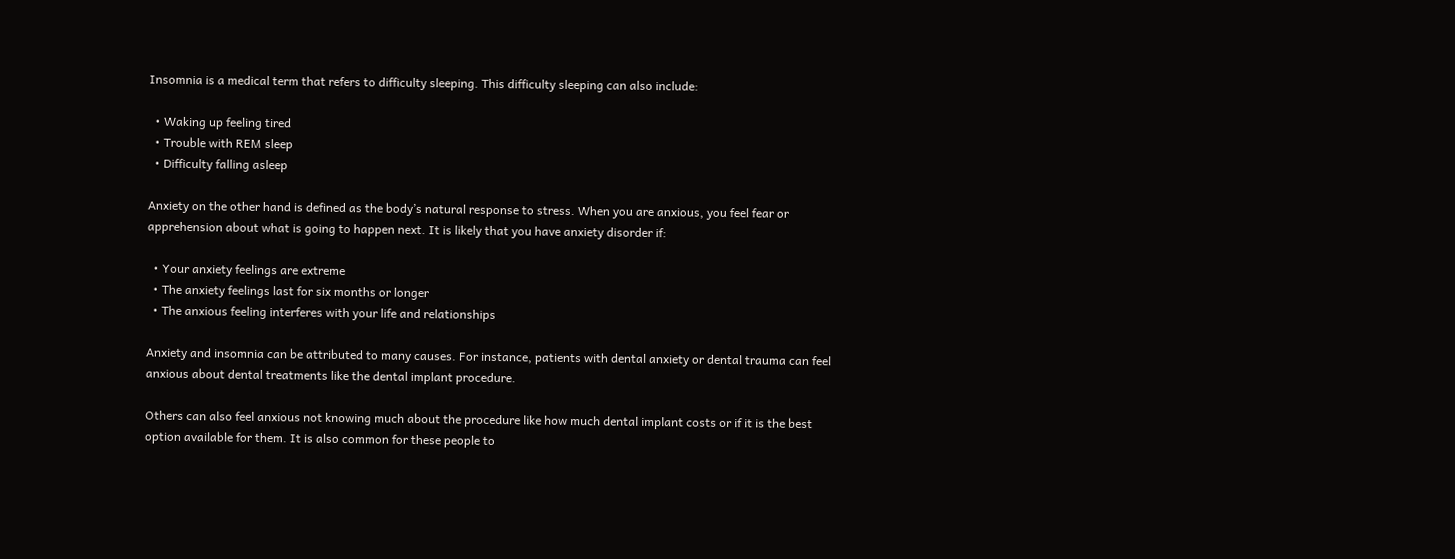Insomnia is a medical term that refers to difficulty sleeping. This difficulty sleeping can also include:

  • Waking up feeling tired
  • Trouble with REM sleep
  • Difficulty falling asleep

Anxiety on the other hand is defined as the body’s natural response to stress. When you are anxious, you feel fear or apprehension about what is going to happen next. It is likely that you have anxiety disorder if:

  • Your anxiety feelings are extreme
  • The anxiety feelings last for six months or longer
  • The anxious feeling interferes with your life and relationships

Anxiety and insomnia can be attributed to many causes. For instance, patients with dental anxiety or dental trauma can feel anxious about dental treatments like the dental implant procedure.

Others can also feel anxious not knowing much about the procedure like how much dental implant costs or if it is the best option available for them. It is also common for these people to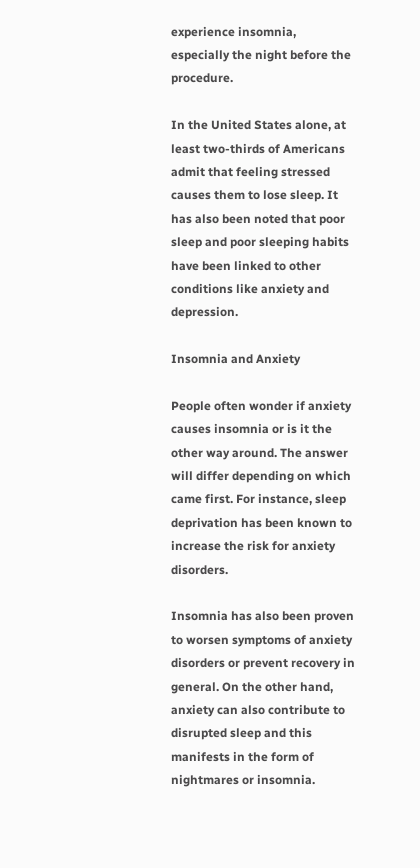experience insomnia, especially the night before the procedure.

In the United States alone, at least two-thirds of Americans admit that feeling stressed causes them to lose sleep. It has also been noted that poor sleep and poor sleeping habits have been linked to other conditions like anxiety and depression.

Insomnia and Anxiety

People often wonder if anxiety causes insomnia or is it the other way around. The answer will differ depending on which came first. For instance, sleep deprivation has been known to increase the risk for anxiety disorders.

Insomnia has also been proven to worsen symptoms of anxiety disorders or prevent recovery in general. On the other hand, anxiety can also contribute to disrupted sleep and this manifests in the form of nightmares or insomnia.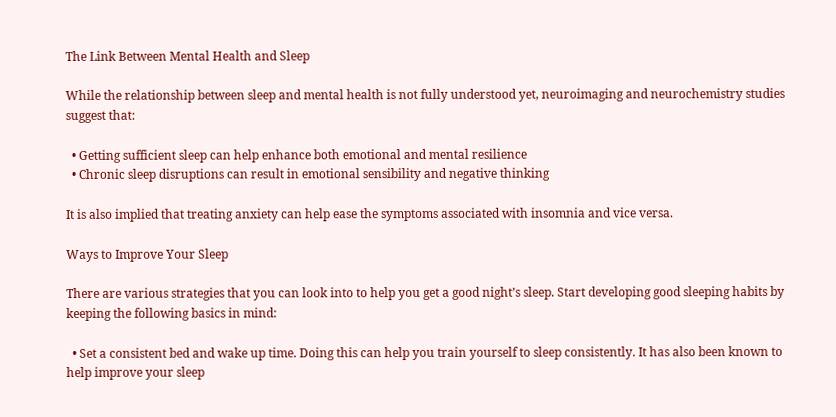The Link Between Mental Health and Sleep

While the relationship between sleep and mental health is not fully understood yet, neuroimaging and neurochemistry studies suggest that:

  • Getting sufficient sleep can help enhance both emotional and mental resilience
  • Chronic sleep disruptions can result in emotional sensibility and negative thinking

It is also implied that treating anxiety can help ease the symptoms associated with insomnia and vice versa.

Ways to Improve Your Sleep

There are various strategies that you can look into to help you get a good night’s sleep. Start developing good sleeping habits by keeping the following basics in mind:

  • Set a consistent bed and wake up time. Doing this can help you train yourself to sleep consistently. It has also been known to help improve your sleep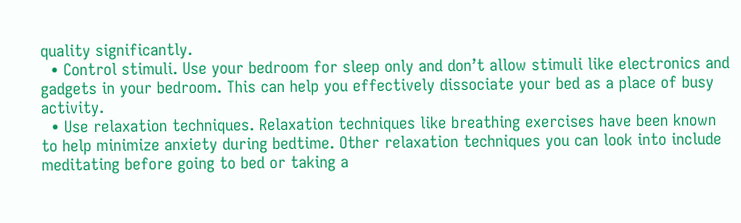quality significantly.
  • Control stimuli. Use your bedroom for sleep only and don’t allow stimuli like electronics and gadgets in your bedroom. This can help you effectively dissociate your bed as a place of busy activity.
  • Use relaxation techniques. Relaxation techniques like breathing exercises have been known to help minimize anxiety during bedtime. Other relaxation techniques you can look into include meditating before going to bed or taking a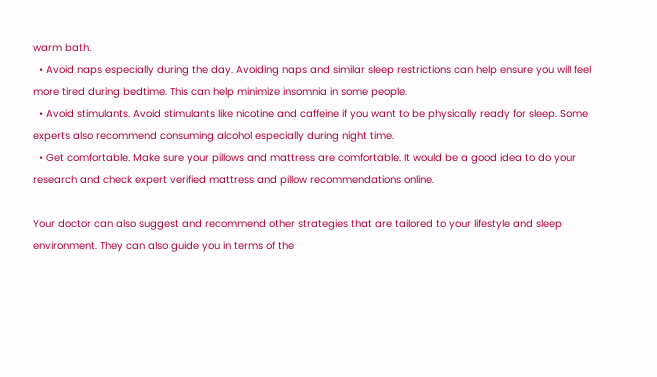warm bath.
  • Avoid naps especially during the day. Avoiding naps and similar sleep restrictions can help ensure you will feel more tired during bedtime. This can help minimize insomnia in some people.
  • Avoid stimulants. Avoid stimulants like nicotine and caffeine if you want to be physically ready for sleep. Some experts also recommend consuming alcohol especially during night time.
  • Get comfortable. Make sure your pillows and mattress are comfortable. It would be a good idea to do your research and check expert verified mattress and pillow recommendations online.

Your doctor can also suggest and recommend other strategies that are tailored to your lifestyle and sleep environment. They can also guide you in terms of the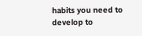habits you need to develop to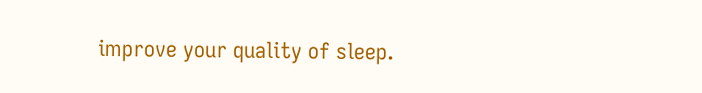improve your quality of sleep.